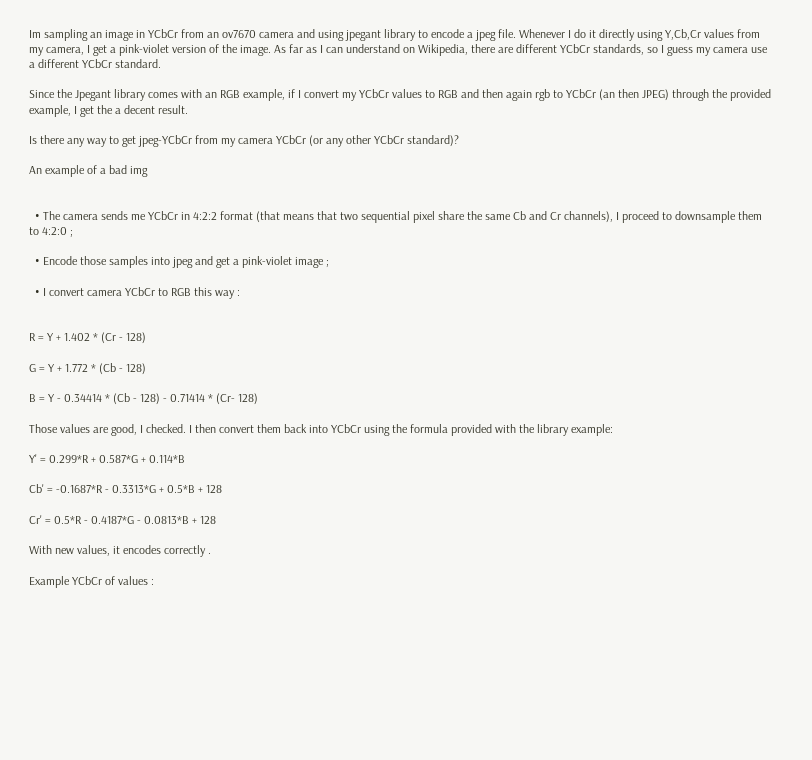Im sampling an image in YCbCr from an ov7670 camera and using jpegant library to encode a jpeg file. Whenever I do it directly using Y,Cb,Cr values from my camera, I get a pink-violet version of the image. As far as I can understand on Wikipedia, there are different YCbCr standards, so I guess my camera use a different YCbCr standard.

Since the Jpegant library comes with an RGB example, if I convert my YCbCr values to RGB and then again rgb to YCbCr (an then JPEG) through the provided example, I get the a decent result.

Is there any way to get jpeg-YCbCr from my camera YCbCr (or any other YCbCr standard)?

An example of a bad img


  • The camera sends me YCbCr in 4:2:2 format (that means that two sequential pixel share the same Cb and Cr channels), I proceed to downsample them to 4:2:0 ;

  • Encode those samples into jpeg and get a pink-violet image ;

  • I convert camera YCbCr to RGB this way :


R = Y + 1.402 * (Cr - 128)

G = Y + 1.772 * (Cb - 128)

B = Y - 0.34414 * (Cb - 128) - 0.71414 * (Cr- 128)

Those values are good, I checked. I then convert them back into YCbCr using the formula provided with the library example:

Y' = 0.299*R + 0.587*G + 0.114*B

Cb' = -0.1687*R - 0.3313*G + 0.5*B + 128

Cr' = 0.5*R - 0.4187*G - 0.0813*B + 128

With new values, it encodes correctly .

Example YCbCr of values :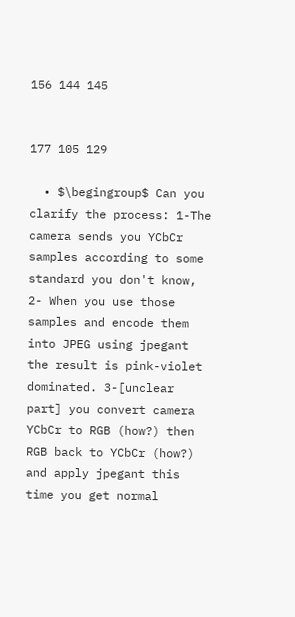156 144 145


177 105 129

  • $\begingroup$ Can you clarify the process: 1-The camera sends you YCbCr samples according to some standard you don't know, 2- When you use those samples and encode them into JPEG using jpegant the result is pink-violet dominated. 3-[unclear part] you convert camera YCbCr to RGB (how?) then RGB back to YCbCr (how?) and apply jpegant this time you get normal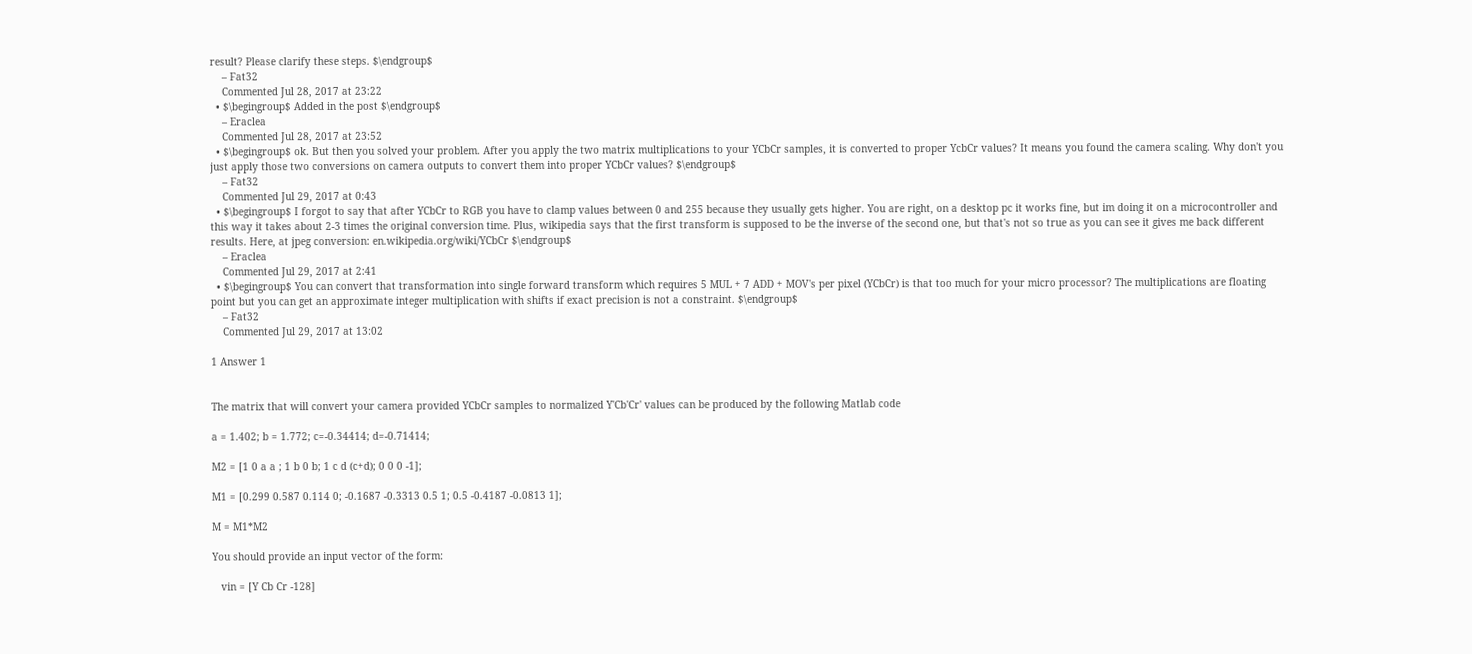result? Please clarify these steps. $\endgroup$
    – Fat32
    Commented Jul 28, 2017 at 23:22
  • $\begingroup$ Added in the post $\endgroup$
    – Eraclea
    Commented Jul 28, 2017 at 23:52
  • $\begingroup$ ok. But then you solved your problem. After you apply the two matrix multiplications to your YCbCr samples, it is converted to proper YcbCr values? It means you found the camera scaling. Why don't you just apply those two conversions on camera outputs to convert them into proper YCbCr values? $\endgroup$
    – Fat32
    Commented Jul 29, 2017 at 0:43
  • $\begingroup$ I forgot to say that after YCbCr to RGB you have to clamp values between 0 and 255 because they usually gets higher. You are right, on a desktop pc it works fine, but im doing it on a microcontroller and this way it takes about 2-3 times the original conversion time. Plus, wikipedia says that the first transform is supposed to be the inverse of the second one, but that's not so true as you can see it gives me back different results. Here, at jpeg conversion: en.wikipedia.org/wiki/YCbCr $\endgroup$
    – Eraclea
    Commented Jul 29, 2017 at 2:41
  • $\begingroup$ You can convert that transformation into single forward transform which requires 5 MUL + 7 ADD + MOV's per pixel (YCbCr) is that too much for your micro processor? The multiplications are floating point but you can get an approximate integer multiplication with shifts if exact precision is not a constraint. $\endgroup$
    – Fat32
    Commented Jul 29, 2017 at 13:02

1 Answer 1


The matrix that will convert your camera provided YCbCr samples to normalized Y'Cb'Cr' values can be produced by the following Matlab code

a = 1.402; b = 1.772; c=-0.34414; d=-0.71414;

M2 = [1 0 a a ; 1 b 0 b; 1 c d (c+d); 0 0 0 -1];

M1 = [0.299 0.587 0.114 0; -0.1687 -0.3313 0.5 1; 0.5 -0.4187 -0.0813 1];

M = M1*M2

You should provide an input vector of the form:

   vin = [Y Cb Cr -128]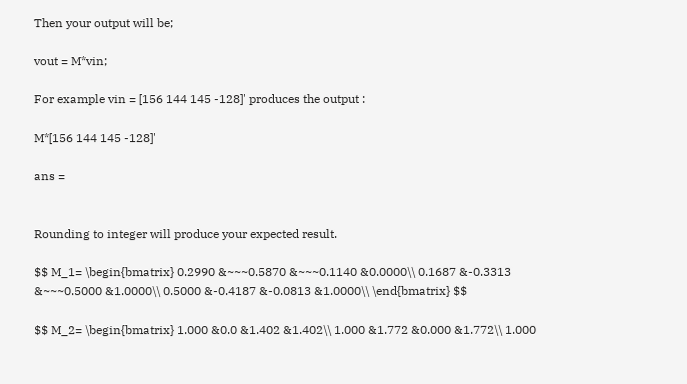Then your output will be;

vout = M*vin;

For example vin = [156 144 145 -128]' produces the output :

M*[156 144 145 -128]'

ans =


Rounding to integer will produce your expected result.

$$ M_1= \begin{bmatrix} 0.2990 &~~~0.5870 &~~~0.1140 &0.0000\\ 0.1687 &-0.3313 &~~~0.5000 &1.0000\\ 0.5000 &-0.4187 &-0.0813 &1.0000\\ \end{bmatrix} $$

$$ M_2= \begin{bmatrix} 1.000 &0.0 &1.402 &1.402\\ 1.000 &1.772 &0.000 &1.772\\ 1.000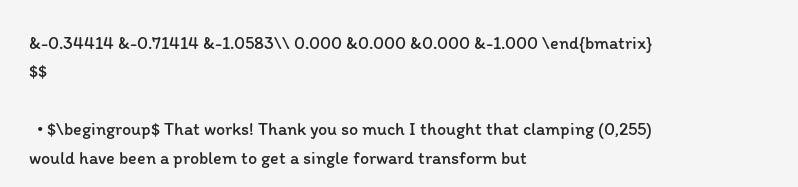&-0.34414 &-0.71414 &-1.0583\\ 0.000 &0.000 &0.000 &-1.000 \end{bmatrix} $$

  • $\begingroup$ That works! Thank you so much I thought that clamping (0,255) would have been a problem to get a single forward transform but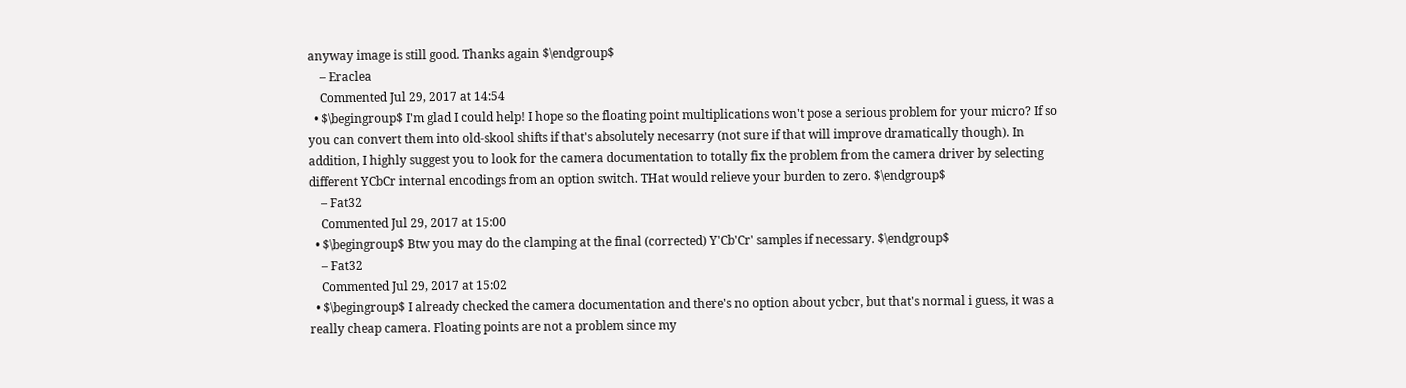anyway image is still good. Thanks again $\endgroup$
    – Eraclea
    Commented Jul 29, 2017 at 14:54
  • $\begingroup$ I'm glad I could help! I hope so the floating point multiplications won't pose a serious problem for your micro? If so you can convert them into old-skool shifts if that's absolutely necesarry (not sure if that will improve dramatically though). In addition, I highly suggest you to look for the camera documentation to totally fix the problem from the camera driver by selecting different YCbCr internal encodings from an option switch. THat would relieve your burden to zero. $\endgroup$
    – Fat32
    Commented Jul 29, 2017 at 15:00
  • $\begingroup$ Btw you may do the clamping at the final (corrected) Y'Cb'Cr' samples if necessary. $\endgroup$
    – Fat32
    Commented Jul 29, 2017 at 15:02
  • $\begingroup$ I already checked the camera documentation and there's no option about ycbcr, but that's normal i guess, it was a really cheap camera. Floating points are not a problem since my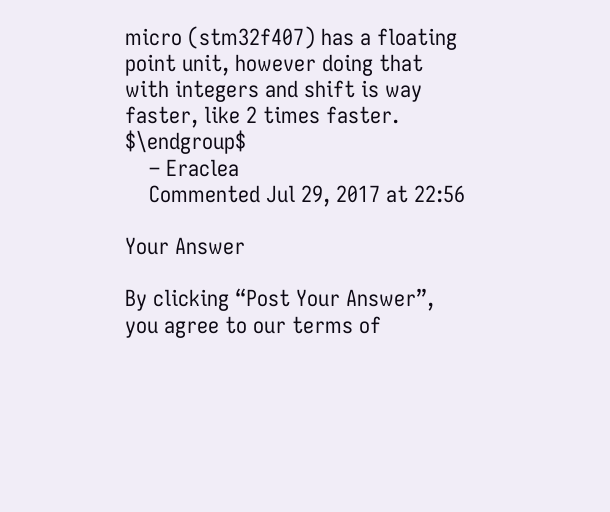micro (stm32f407) has a floating point unit, however doing that with integers and shift is way faster, like 2 times faster. $\endgroup$
    – Eraclea
    Commented Jul 29, 2017 at 22:56

Your Answer

By clicking “Post Your Answer”, you agree to our terms of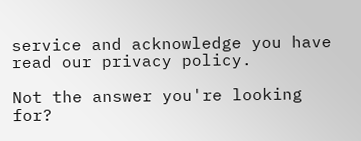service and acknowledge you have read our privacy policy.

Not the answer you're looking for?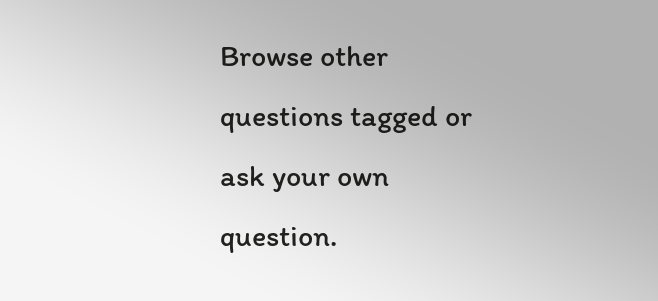Browse other questions tagged or ask your own question.